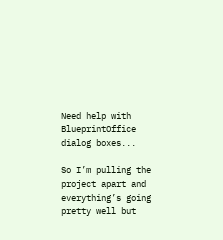Need help with BlueprintOffice dialog boxes...

So I’m pulling the project apart and everything’s going pretty well but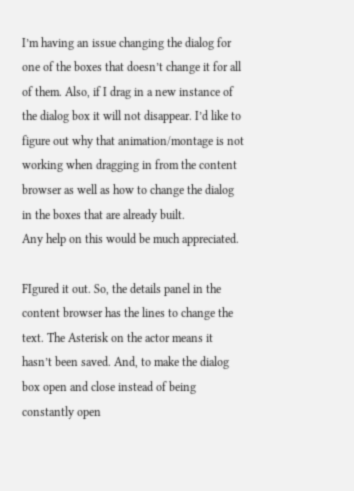I’m having an issue changing the dialog for one of the boxes that doesn’t change it for all of them. Also, if I drag in a new instance of the dialog box it will not disappear. I’d like to figure out why that animation/montage is not working when dragging in from the content browser as well as how to change the dialog in the boxes that are already built.
Any help on this would be much appreciated.

FIgured it out. So, the details panel in the content browser has the lines to change the text. The Asterisk on the actor means it hasn’t been saved. And, to make the dialog box open and close instead of being constantly open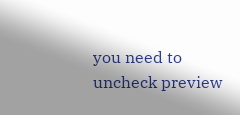you need to uncheck preview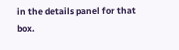in the details panel for that box.